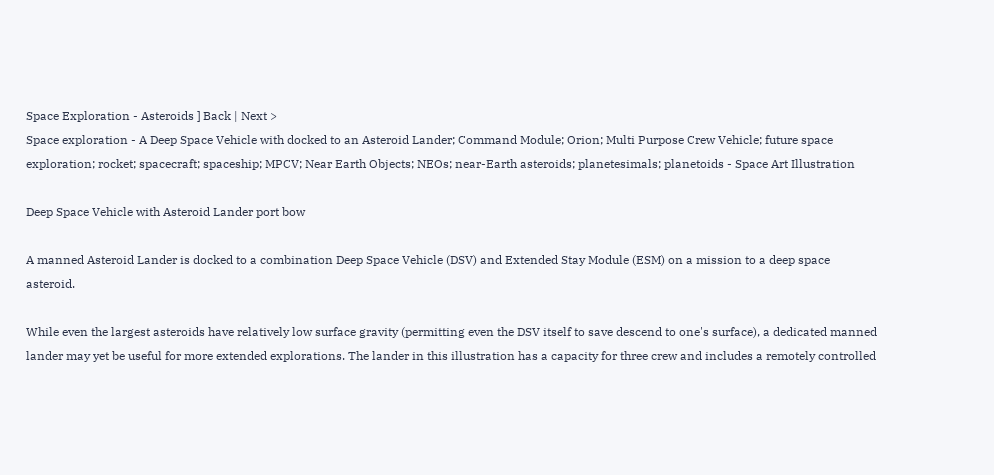Space Exploration - Asteroids ] Back | Next >
Space exploration - A Deep Space Vehicle with docked to an Asteroid Lander; Command Module; Orion; Multi Purpose Crew Vehicle; future space exploration; rocket; spacecraft; spaceship; MPCV; Near Earth Objects; NEOs; near-Earth asteroids; planetesimals; planetoids - Space Art Illustration

Deep Space Vehicle with Asteroid Lander port bow

A manned Asteroid Lander is docked to a combination Deep Space Vehicle (DSV) and Extended Stay Module (ESM) on a mission to a deep space asteroid.

While even the largest asteroids have relatively low surface gravity (permitting even the DSV itself to save descend to one's surface), a dedicated manned lander may yet be useful for more extended explorations. The lander in this illustration has a capacity for three crew and includes a remotely controlled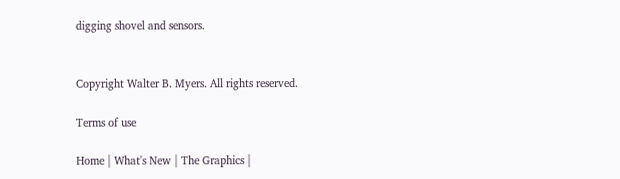digging shovel and sensors.


Copyright Walter B. Myers. All rights reserved.

Terms of use

Home | What's New | The Graphics |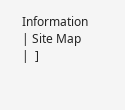Information | Site Map |  ]